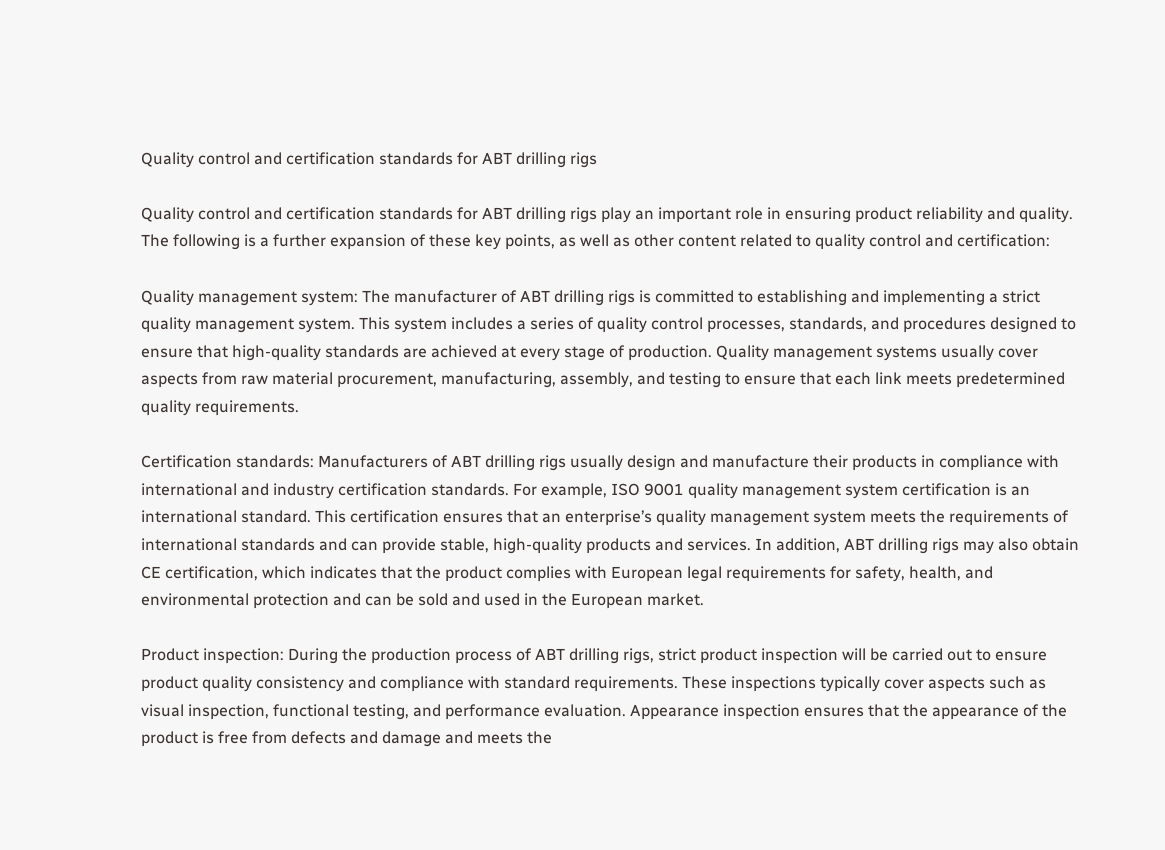Quality control and certification standards for ABT drilling rigs

Quality control and certification standards for ABT drilling rigs play an important role in ensuring product reliability and quality. The following is a further expansion of these key points, as well as other content related to quality control and certification:

Quality management system: The manufacturer of ABT drilling rigs is committed to establishing and implementing a strict quality management system. This system includes a series of quality control processes, standards, and procedures designed to ensure that high-quality standards are achieved at every stage of production. Quality management systems usually cover aspects from raw material procurement, manufacturing, assembly, and testing to ensure that each link meets predetermined quality requirements.

Certification standards: Manufacturers of ABT drilling rigs usually design and manufacture their products in compliance with international and industry certification standards. For example, ISO 9001 quality management system certification is an international standard. This certification ensures that an enterprise’s quality management system meets the requirements of international standards and can provide stable, high-quality products and services. In addition, ABT drilling rigs may also obtain CE certification, which indicates that the product complies with European legal requirements for safety, health, and environmental protection and can be sold and used in the European market.

Product inspection: During the production process of ABT drilling rigs, strict product inspection will be carried out to ensure product quality consistency and compliance with standard requirements. These inspections typically cover aspects such as visual inspection, functional testing, and performance evaluation. Appearance inspection ensures that the appearance of the product is free from defects and damage and meets the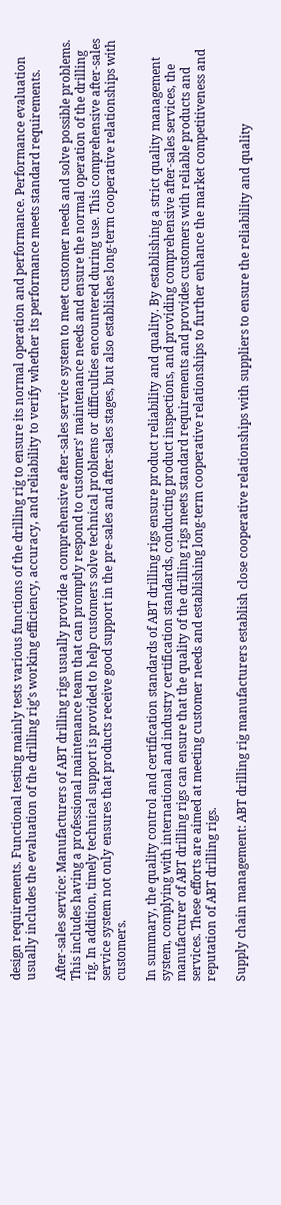design requirements. Functional testing mainly tests various functions of the drilling rig to ensure its normal operation and performance. Performance evaluation usually includes the evaluation of the drilling rig’s working efficiency, accuracy, and reliability to verify whether its performance meets standard requirements.

After-sales service: Manufacturers of ABT drilling rigs usually provide a comprehensive after-sales service system to meet customer needs and solve possible problems. This includes having a professional maintenance team that can promptly respond to customers’ maintenance needs and ensure the normal operation of the drilling rig. In addition, timely technical support is provided to help customers solve technical problems or difficulties encountered during use. This comprehensive after-sales service system not only ensures that products receive good support in the pre-sales and after-sales stages, but also establishes long-term cooperative relationships with customers.

In summary, the quality control and certification standards of ABT drilling rigs ensure product reliability and quality. By establishing a strict quality management system, complying with international and industry certification standards, conducting product inspections, and providing comprehensive after-sales services, the manufacturer of ABT drilling rigs can ensure that the quality of the drilling rigs meets standard requirements and provides customers with reliable products and services. These efforts are aimed at meeting customer needs and establishing long-term cooperative relationships to further enhance the market competitiveness and reputation of ABT drilling rigs.

Supply chain management: ABT drilling rig manufacturers establish close cooperative relationships with suppliers to ensure the reliability and quality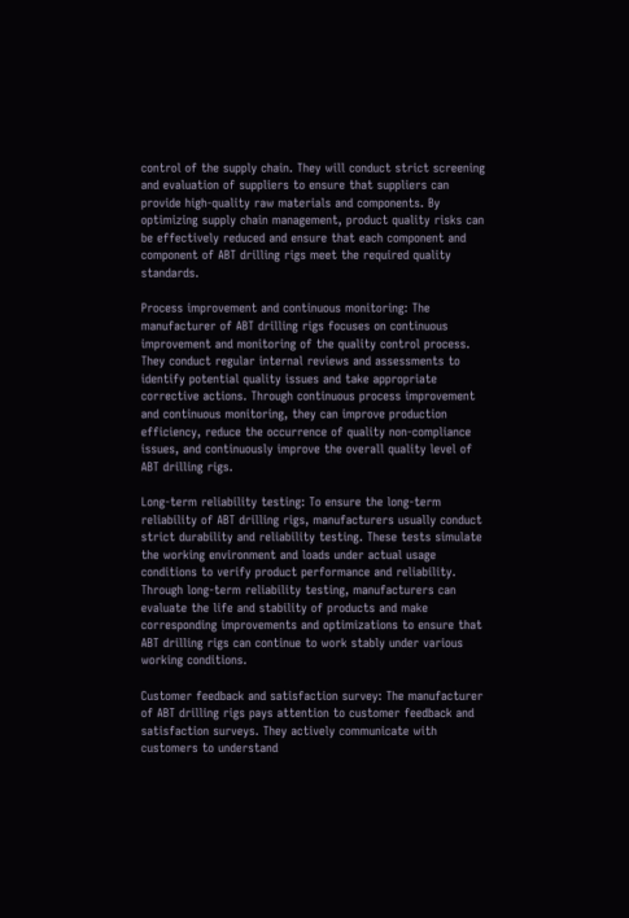control of the supply chain. They will conduct strict screening and evaluation of suppliers to ensure that suppliers can provide high-quality raw materials and components. By optimizing supply chain management, product quality risks can be effectively reduced and ensure that each component and component of ABT drilling rigs meet the required quality standards.

Process improvement and continuous monitoring: The manufacturer of ABT drilling rigs focuses on continuous improvement and monitoring of the quality control process. They conduct regular internal reviews and assessments to identify potential quality issues and take appropriate corrective actions. Through continuous process improvement and continuous monitoring, they can improve production efficiency, reduce the occurrence of quality non-compliance issues, and continuously improve the overall quality level of ABT drilling rigs.

Long-term reliability testing: To ensure the long-term reliability of ABT drilling rigs, manufacturers usually conduct strict durability and reliability testing. These tests simulate the working environment and loads under actual usage conditions to verify product performance and reliability. Through long-term reliability testing, manufacturers can evaluate the life and stability of products and make corresponding improvements and optimizations to ensure that ABT drilling rigs can continue to work stably under various working conditions.

Customer feedback and satisfaction survey: The manufacturer of ABT drilling rigs pays attention to customer feedback and satisfaction surveys. They actively communicate with customers to understand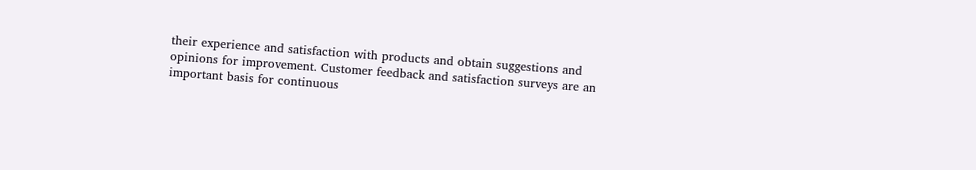their experience and satisfaction with products and obtain suggestions and opinions for improvement. Customer feedback and satisfaction surveys are an important basis for continuous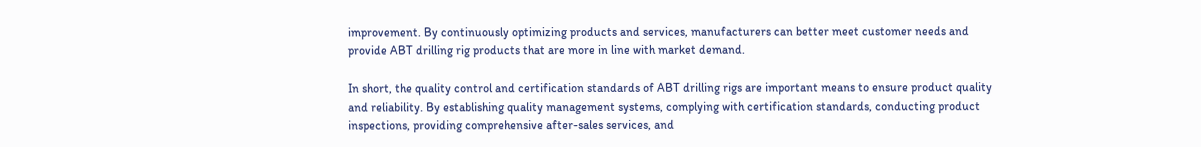improvement. By continuously optimizing products and services, manufacturers can better meet customer needs and provide ABT drilling rig products that are more in line with market demand.

In short, the quality control and certification standards of ABT drilling rigs are important means to ensure product quality and reliability. By establishing quality management systems, complying with certification standards, conducting product inspections, providing comprehensive after-sales services, and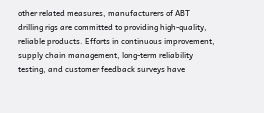other related measures, manufacturers of ABT drilling rigs are committed to providing high-quality, reliable products. Efforts in continuous improvement, supply chain management, long-term reliability testing, and customer feedback surveys have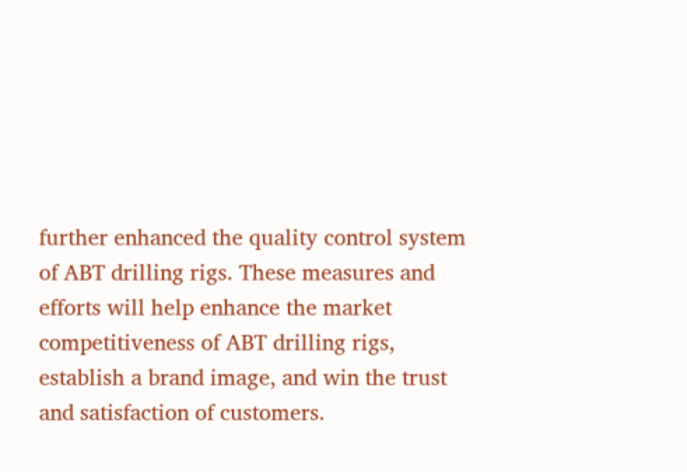further enhanced the quality control system of ABT drilling rigs. These measures and efforts will help enhance the market competitiveness of ABT drilling rigs, establish a brand image, and win the trust and satisfaction of customers.